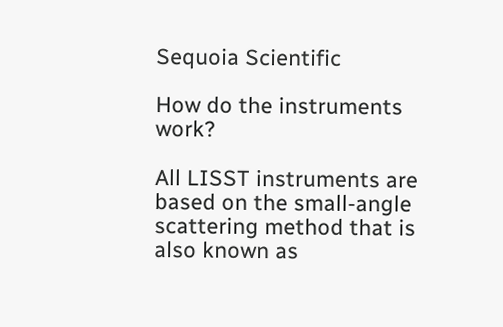Sequoia Scientific

How do the instruments work?

All LISST instruments are based on the small-angle scattering method that is also known as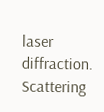laser diffraction. Scattering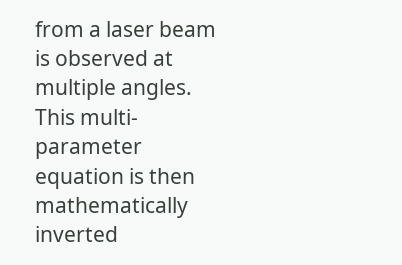from a laser beam is observed at multiple angles. This multi-parameter equation is then mathematically inverted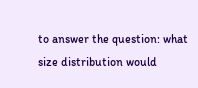to answer the question: what size distribution would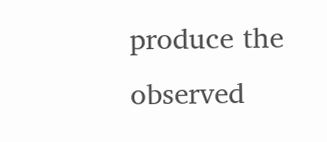produce the observed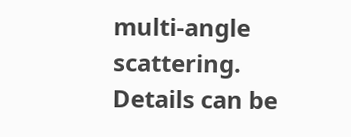multi-angle scattering. Details can be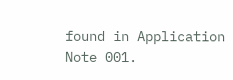found in Application Note 001.